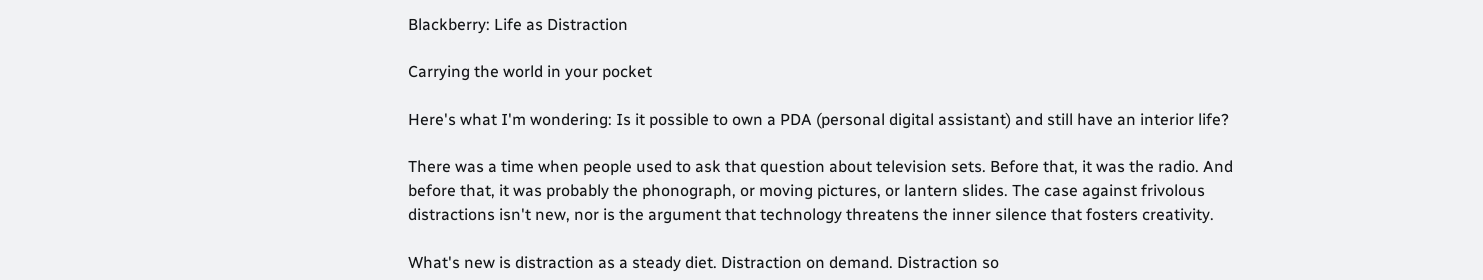Blackberry: Life as Distraction

Carrying the world in your pocket

Here's what I'm wondering: Is it possible to own a PDA (personal digital assistant) and still have an interior life?

There was a time when people used to ask that question about television sets. Before that, it was the radio. And before that, it was probably the phonograph, or moving pictures, or lantern slides. The case against frivolous distractions isn't new, nor is the argument that technology threatens the inner silence that fosters creativity.

What's new is distraction as a steady diet. Distraction on demand. Distraction so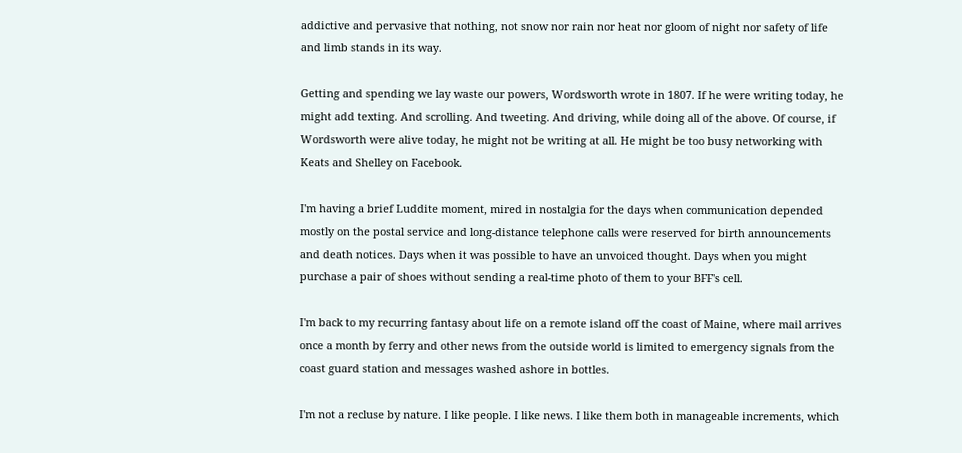addictive and pervasive that nothing, not snow nor rain nor heat nor gloom of night nor safety of life and limb stands in its way.

Getting and spending we lay waste our powers, Wordsworth wrote in 1807. If he were writing today, he might add texting. And scrolling. And tweeting. And driving, while doing all of the above. Of course, if Wordsworth were alive today, he might not be writing at all. He might be too busy networking with Keats and Shelley on Facebook.

I'm having a brief Luddite moment, mired in nostalgia for the days when communication depended mostly on the postal service and long-distance telephone calls were reserved for birth announcements and death notices. Days when it was possible to have an unvoiced thought. Days when you might purchase a pair of shoes without sending a real-time photo of them to your BFF's cell.

I'm back to my recurring fantasy about life on a remote island off the coast of Maine, where mail arrives once a month by ferry and other news from the outside world is limited to emergency signals from the coast guard station and messages washed ashore in bottles.

I'm not a recluse by nature. I like people. I like news. I like them both in manageable increments, which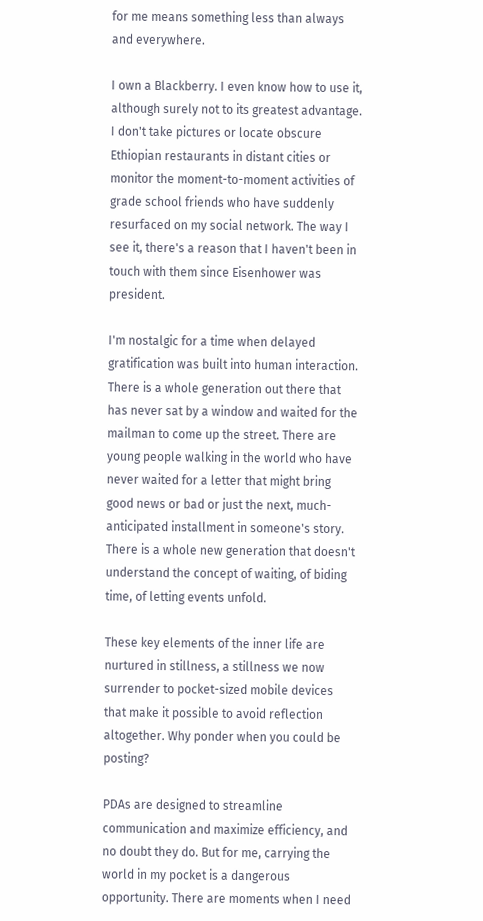for me means something less than always and everywhere.

I own a Blackberry. I even know how to use it, although surely not to its greatest advantage. I don't take pictures or locate obscure Ethiopian restaurants in distant cities or monitor the moment-to-moment activities of grade school friends who have suddenly resurfaced on my social network. The way I see it, there's a reason that I haven't been in touch with them since Eisenhower was president.

I'm nostalgic for a time when delayed gratification was built into human interaction. There is a whole generation out there that has never sat by a window and waited for the mailman to come up the street. There are young people walking in the world who have never waited for a letter that might bring good news or bad or just the next, much-anticipated installment in someone's story. There is a whole new generation that doesn't understand the concept of waiting, of biding time, of letting events unfold.

These key elements of the inner life are nurtured in stillness, a stillness we now surrender to pocket-sized mobile devices that make it possible to avoid reflection altogether. Why ponder when you could be posting?

PDAs are designed to streamline communication and maximize efficiency, and no doubt they do. But for me, carrying the world in my pocket is a dangerous opportunity. There are moments when I need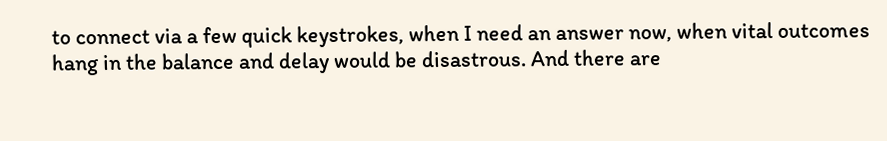to connect via a few quick keystrokes, when I need an answer now, when vital outcomes hang in the balance and delay would be disastrous. And there are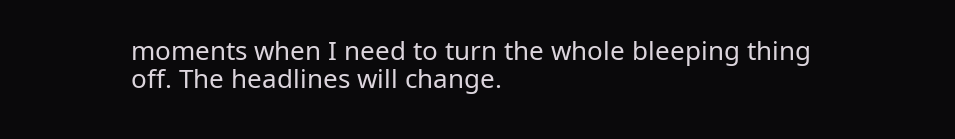moments when I need to turn the whole bleeping thing off. The headlines will change.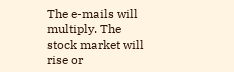The e-mails will multiply. The stock market will rise or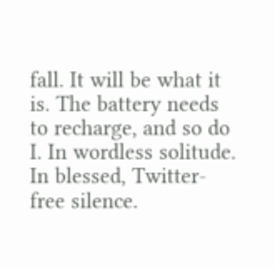fall. It will be what it is. The battery needs to recharge, and so do I. In wordless solitude. In blessed, Twitter-free silence.